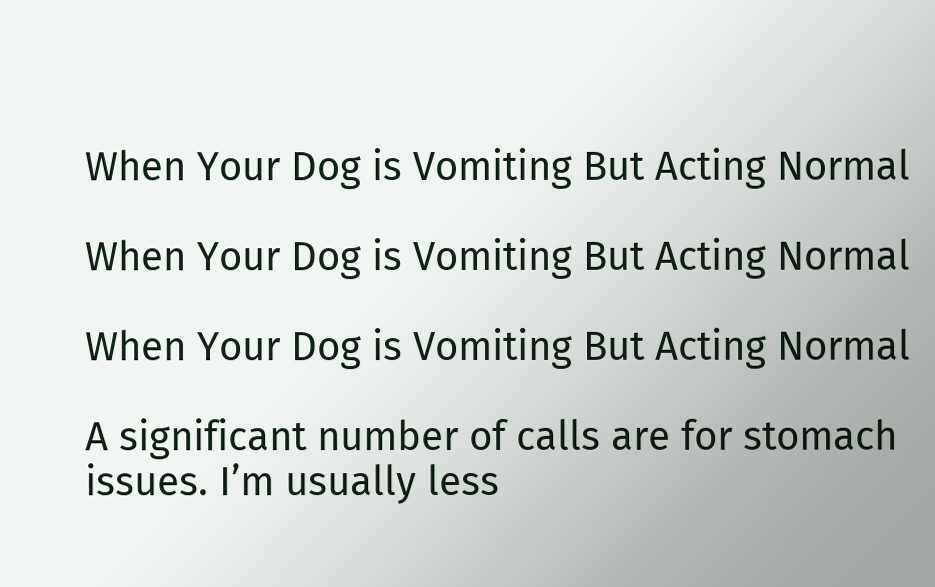When Your Dog is Vomiting But Acting Normal

When Your Dog is Vomiting But Acting Normal

When Your Dog is Vomiting But Acting Normal

A significant number of calls are for stomach issues. I’m usually less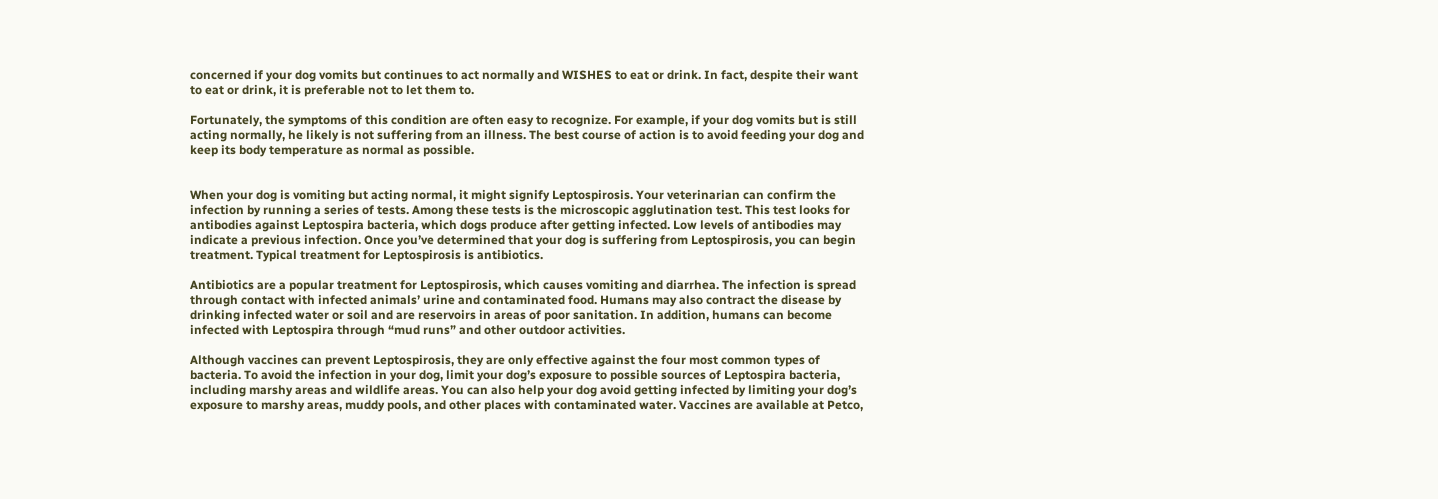concerned if your dog vomits but continues to act normally and WISHES to eat or drink. In fact, despite their want to eat or drink, it is preferable not to let them to.

Fortunately, the symptoms of this condition are often easy to recognize. For example, if your dog vomits but is still acting normally, he likely is not suffering from an illness. The best course of action is to avoid feeding your dog and keep its body temperature as normal as possible.


When your dog is vomiting but acting normal, it might signify Leptospirosis. Your veterinarian can confirm the infection by running a series of tests. Among these tests is the microscopic agglutination test. This test looks for antibodies against Leptospira bacteria, which dogs produce after getting infected. Low levels of antibodies may indicate a previous infection. Once you’ve determined that your dog is suffering from Leptospirosis, you can begin treatment. Typical treatment for Leptospirosis is antibiotics.

Antibiotics are a popular treatment for Leptospirosis, which causes vomiting and diarrhea. The infection is spread through contact with infected animals’ urine and contaminated food. Humans may also contract the disease by drinking infected water or soil and are reservoirs in areas of poor sanitation. In addition, humans can become infected with Leptospira through “mud runs” and other outdoor activities.

Although vaccines can prevent Leptospirosis, they are only effective against the four most common types of bacteria. To avoid the infection in your dog, limit your dog’s exposure to possible sources of Leptospira bacteria, including marshy areas and wildlife areas. You can also help your dog avoid getting infected by limiting your dog’s exposure to marshy areas, muddy pools, and other places with contaminated water. Vaccines are available at Petco,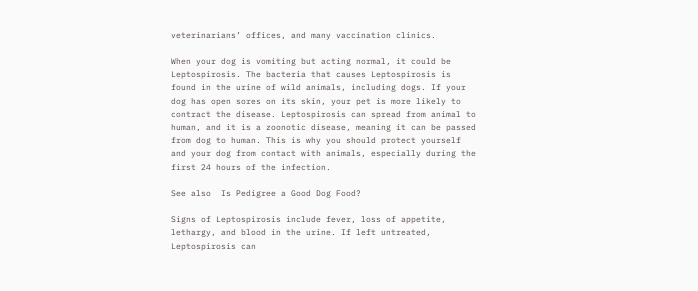veterinarians’ offices, and many vaccination clinics.

When your dog is vomiting but acting normal, it could be Leptospirosis. The bacteria that causes Leptospirosis is found in the urine of wild animals, including dogs. If your dog has open sores on its skin, your pet is more likely to contract the disease. Leptospirosis can spread from animal to human, and it is a zoonotic disease, meaning it can be passed from dog to human. This is why you should protect yourself and your dog from contact with animals, especially during the first 24 hours of the infection.

See also  Is Pedigree a Good Dog Food?

Signs of Leptospirosis include fever, loss of appetite, lethargy, and blood in the urine. If left untreated, Leptospirosis can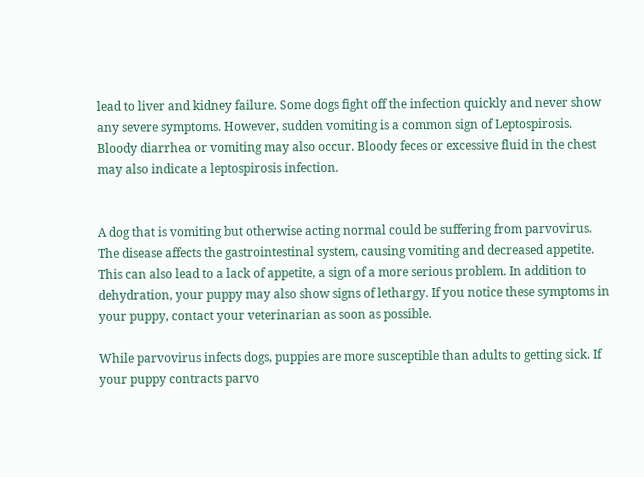lead to liver and kidney failure. Some dogs fight off the infection quickly and never show any severe symptoms. However, sudden vomiting is a common sign of Leptospirosis. Bloody diarrhea or vomiting may also occur. Bloody feces or excessive fluid in the chest may also indicate a leptospirosis infection.


A dog that is vomiting but otherwise acting normal could be suffering from parvovirus. The disease affects the gastrointestinal system, causing vomiting and decreased appetite. This can also lead to a lack of appetite, a sign of a more serious problem. In addition to dehydration, your puppy may also show signs of lethargy. If you notice these symptoms in your puppy, contact your veterinarian as soon as possible.

While parvovirus infects dogs, puppies are more susceptible than adults to getting sick. If your puppy contracts parvo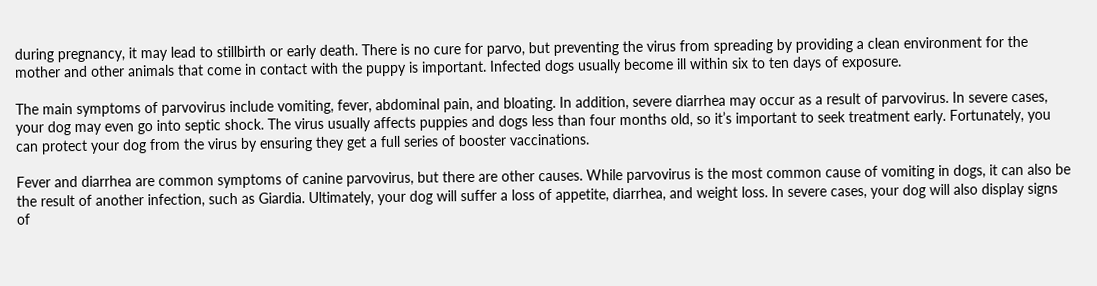during pregnancy, it may lead to stillbirth or early death. There is no cure for parvo, but preventing the virus from spreading by providing a clean environment for the mother and other animals that come in contact with the puppy is important. Infected dogs usually become ill within six to ten days of exposure.

The main symptoms of parvovirus include vomiting, fever, abdominal pain, and bloating. In addition, severe diarrhea may occur as a result of parvovirus. In severe cases, your dog may even go into septic shock. The virus usually affects puppies and dogs less than four months old, so it’s important to seek treatment early. Fortunately, you can protect your dog from the virus by ensuring they get a full series of booster vaccinations.

Fever and diarrhea are common symptoms of canine parvovirus, but there are other causes. While parvovirus is the most common cause of vomiting in dogs, it can also be the result of another infection, such as Giardia. Ultimately, your dog will suffer a loss of appetite, diarrhea, and weight loss. In severe cases, your dog will also display signs of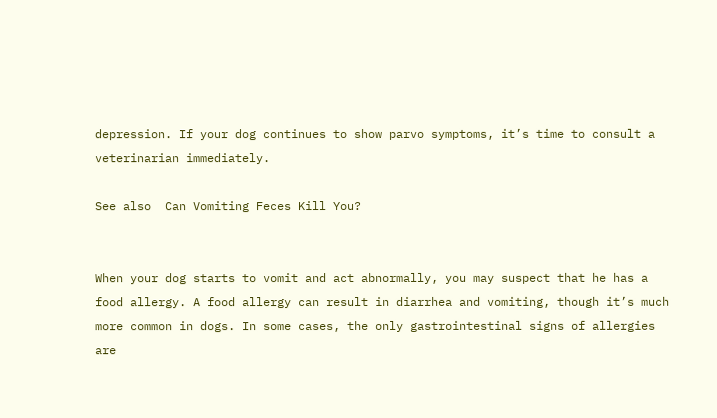depression. If your dog continues to show parvo symptoms, it’s time to consult a veterinarian immediately.

See also  Can Vomiting Feces Kill You?


When your dog starts to vomit and act abnormally, you may suspect that he has a food allergy. A food allergy can result in diarrhea and vomiting, though it’s much more common in dogs. In some cases, the only gastrointestinal signs of allergies are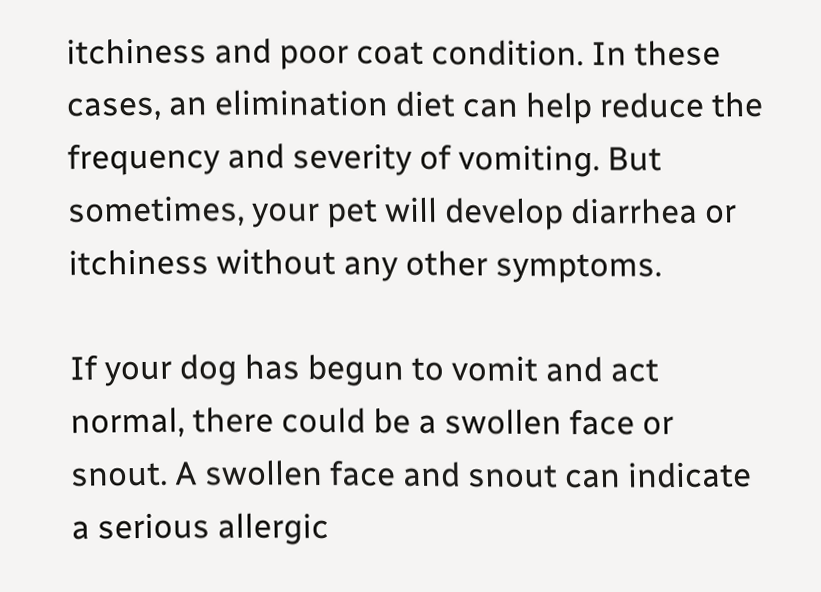itchiness and poor coat condition. In these cases, an elimination diet can help reduce the frequency and severity of vomiting. But sometimes, your pet will develop diarrhea or itchiness without any other symptoms.

If your dog has begun to vomit and act normal, there could be a swollen face or snout. A swollen face and snout can indicate a serious allergic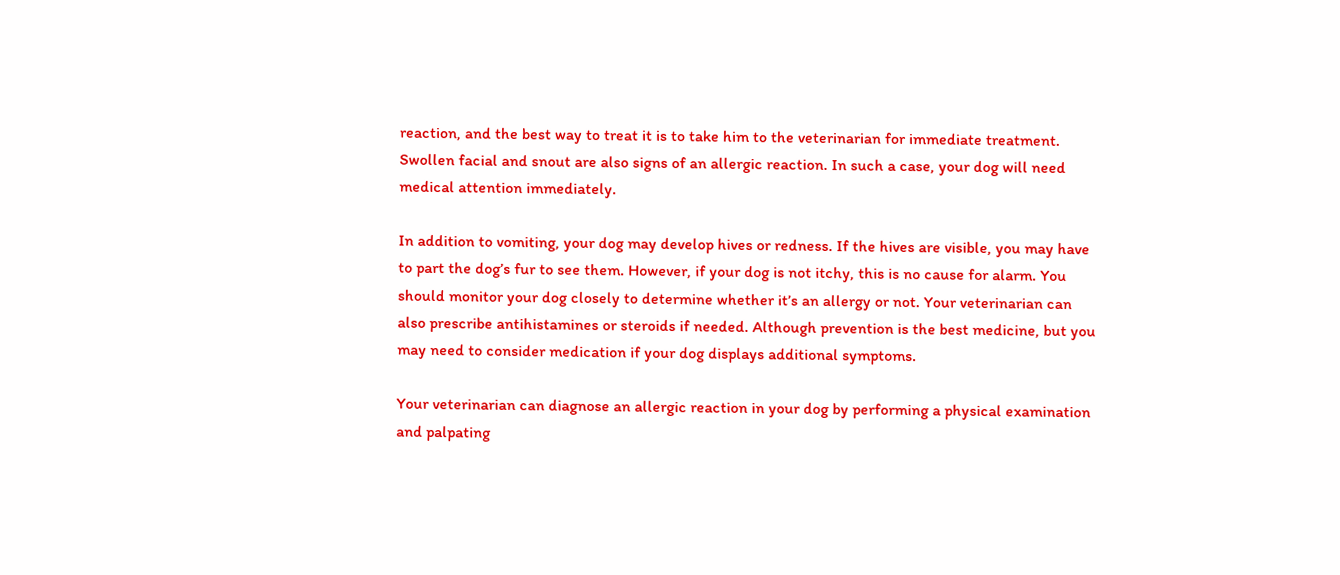reaction, and the best way to treat it is to take him to the veterinarian for immediate treatment. Swollen facial and snout are also signs of an allergic reaction. In such a case, your dog will need medical attention immediately.

In addition to vomiting, your dog may develop hives or redness. If the hives are visible, you may have to part the dog’s fur to see them. However, if your dog is not itchy, this is no cause for alarm. You should monitor your dog closely to determine whether it’s an allergy or not. Your veterinarian can also prescribe antihistamines or steroids if needed. Although prevention is the best medicine, but you may need to consider medication if your dog displays additional symptoms.

Your veterinarian can diagnose an allergic reaction in your dog by performing a physical examination and palpating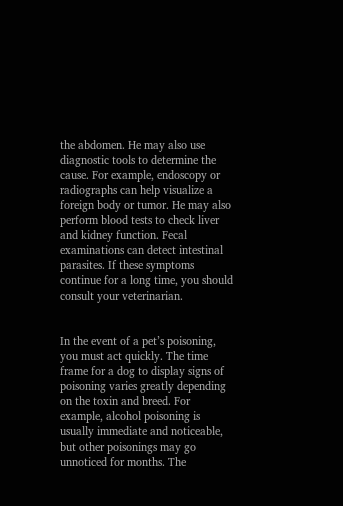the abdomen. He may also use diagnostic tools to determine the cause. For example, endoscopy or radiographs can help visualize a foreign body or tumor. He may also perform blood tests to check liver and kidney function. Fecal examinations can detect intestinal parasites. If these symptoms continue for a long time, you should consult your veterinarian.


In the event of a pet’s poisoning, you must act quickly. The time frame for a dog to display signs of poisoning varies greatly depending on the toxin and breed. For example, alcohol poisoning is usually immediate and noticeable, but other poisonings may go unnoticed for months. The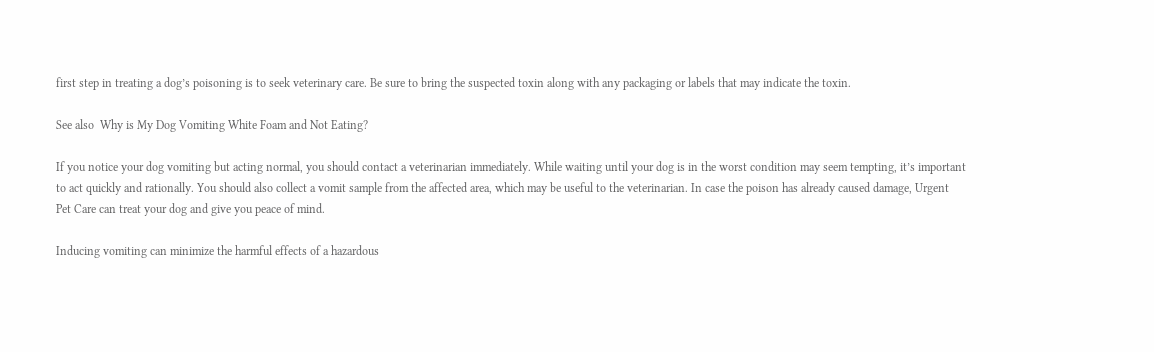first step in treating a dog’s poisoning is to seek veterinary care. Be sure to bring the suspected toxin along with any packaging or labels that may indicate the toxin.

See also  Why is My Dog Vomiting White Foam and Not Eating?

If you notice your dog vomiting but acting normal, you should contact a veterinarian immediately. While waiting until your dog is in the worst condition may seem tempting, it’s important to act quickly and rationally. You should also collect a vomit sample from the affected area, which may be useful to the veterinarian. In case the poison has already caused damage, Urgent Pet Care can treat your dog and give you peace of mind.

Inducing vomiting can minimize the harmful effects of a hazardous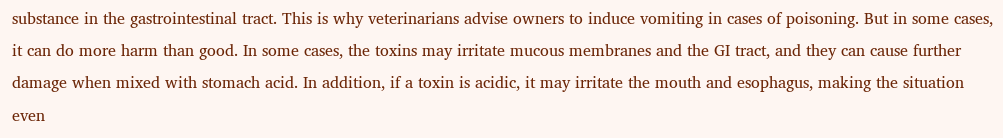substance in the gastrointestinal tract. This is why veterinarians advise owners to induce vomiting in cases of poisoning. But in some cases, it can do more harm than good. In some cases, the toxins may irritate mucous membranes and the GI tract, and they can cause further damage when mixed with stomach acid. In addition, if a toxin is acidic, it may irritate the mouth and esophagus, making the situation even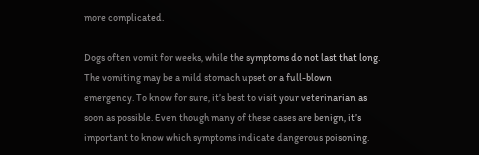more complicated.

Dogs often vomit for weeks, while the symptoms do not last that long. The vomiting may be a mild stomach upset or a full-blown emergency. To know for sure, it’s best to visit your veterinarian as soon as possible. Even though many of these cases are benign, it’s important to know which symptoms indicate dangerous poisoning.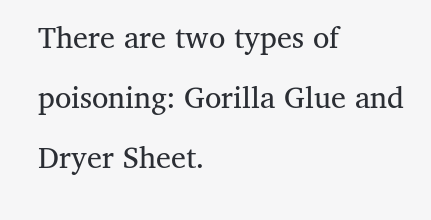There are two types of poisoning: Gorilla Glue and Dryer Sheet.